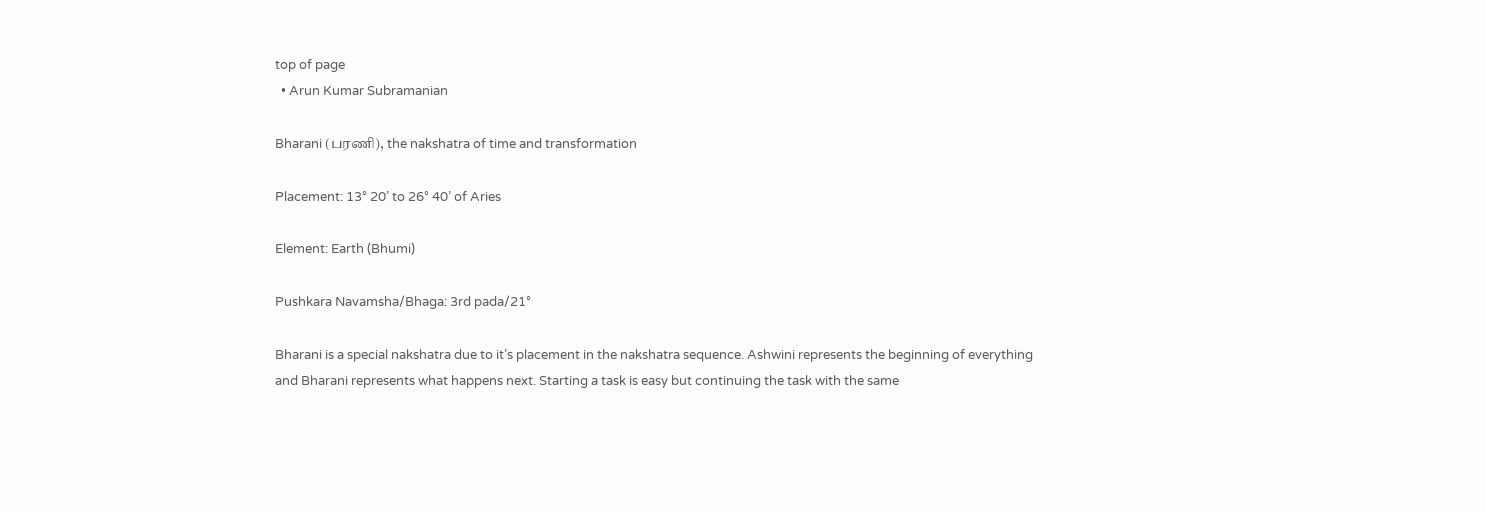top of page
  • Arun Kumar Subramanian

Bharani (பரணி), the nakshatra of time and transformation

Placement: 13° 20’ to 26° 40’ of Aries

Element: Earth (Bhumi)

Pushkara Navamsha/Bhaga: 3rd pada/21°

Bharani is a special nakshatra due to it’s placement in the nakshatra sequence. Ashwini represents the beginning of everything and Bharani represents what happens next. Starting a task is easy but continuing the task with the same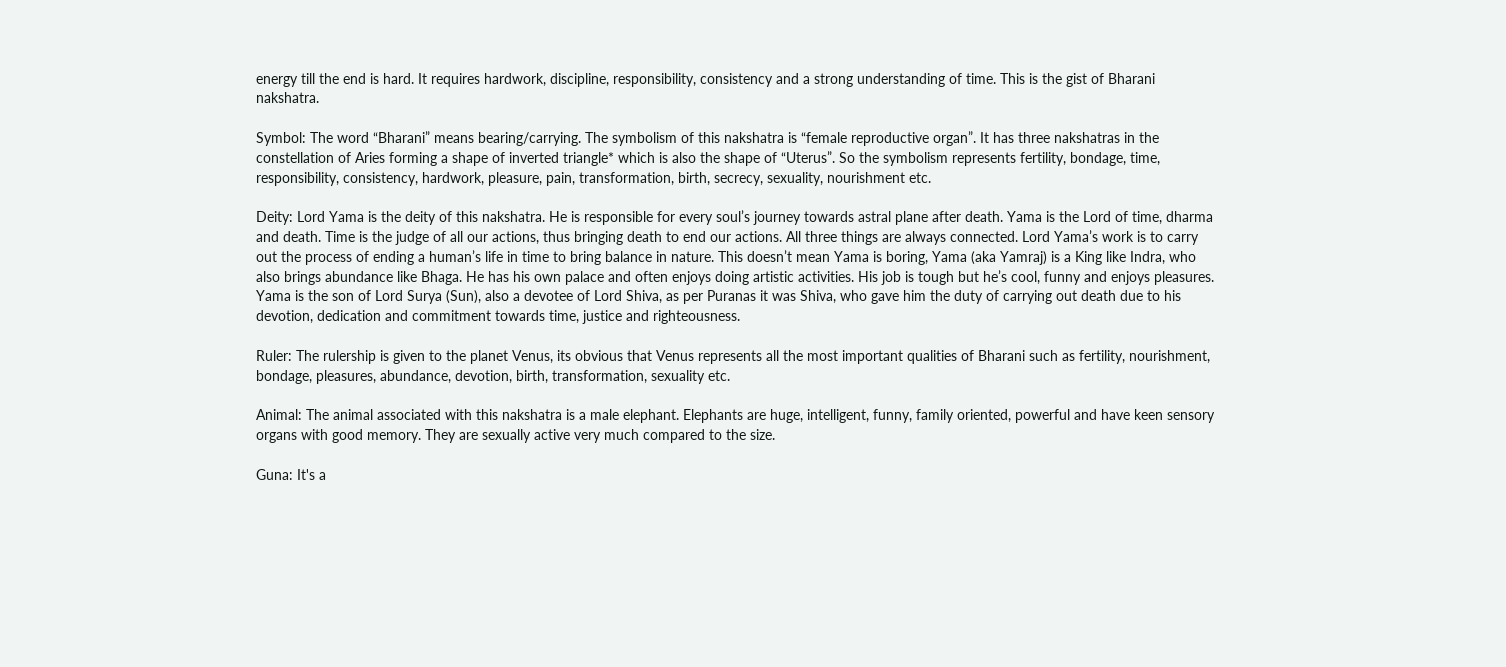energy till the end is hard. It requires hardwork, discipline, responsibility, consistency and a strong understanding of time. This is the gist of Bharani nakshatra.

Symbol: The word “Bharani” means bearing/carrying. The symbolism of this nakshatra is “female reproductive organ”. It has three nakshatras in the constellation of Aries forming a shape of inverted triangle* which is also the shape of “Uterus”. So the symbolism represents fertility, bondage, time, responsibility, consistency, hardwork, pleasure, pain, transformation, birth, secrecy, sexuality, nourishment etc.

Deity: Lord Yama is the deity of this nakshatra. He is responsible for every soul’s journey towards astral plane after death. Yama is the Lord of time, dharma and death. Time is the judge of all our actions, thus bringing death to end our actions. All three things are always connected. Lord Yama’s work is to carry out the process of ending a human’s life in time to bring balance in nature. This doesn’t mean Yama is boring, Yama (aka Yamraj) is a King like Indra, who also brings abundance like Bhaga. He has his own palace and often enjoys doing artistic activities. His job is tough but he’s cool, funny and enjoys pleasures. Yama is the son of Lord Surya (Sun), also a devotee of Lord Shiva, as per Puranas it was Shiva, who gave him the duty of carrying out death due to his devotion, dedication and commitment towards time, justice and righteousness.

Ruler: The rulership is given to the planet Venus, its obvious that Venus represents all the most important qualities of Bharani such as fertility, nourishment, bondage, pleasures, abundance, devotion, birth, transformation, sexuality etc.

Animal: The animal associated with this nakshatra is a male elephant. Elephants are huge, intelligent, funny, family oriented, powerful and have keen sensory organs with good memory. They are sexually active very much compared to the size.

Guna: It's a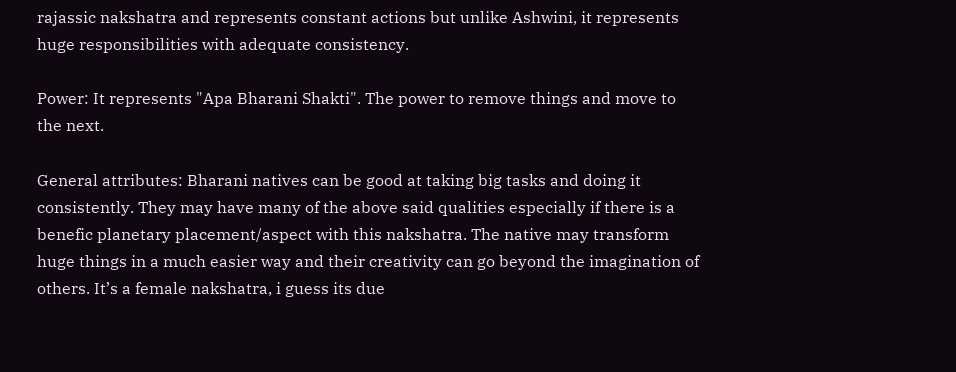rajassic nakshatra and represents constant actions but unlike Ashwini, it represents huge responsibilities with adequate consistency.

Power: It represents "Apa Bharani Shakti". The power to remove things and move to the next.

General attributes: Bharani natives can be good at taking big tasks and doing it consistently. They may have many of the above said qualities especially if there is a benefic planetary placement/aspect with this nakshatra. The native may transform huge things in a much easier way and their creativity can go beyond the imagination of others. It’s a female nakshatra, i guess its due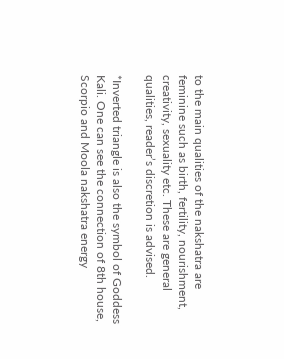to the main qualities of the nakshatra are feminine such as birth, fertility, nourishment, creativity, sexuality etc. These are general qualities, reader’s discretion is advised.

*Inverted triangle is also the symbol of Goddess Kali. One can see the connection of 8th house, Scorpio and Moola nakshatra energy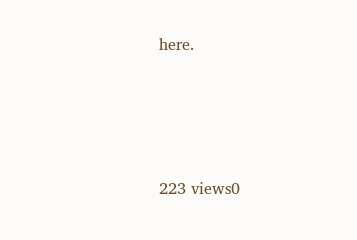here.




223 views0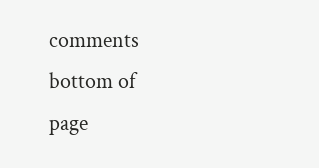comments
bottom of page